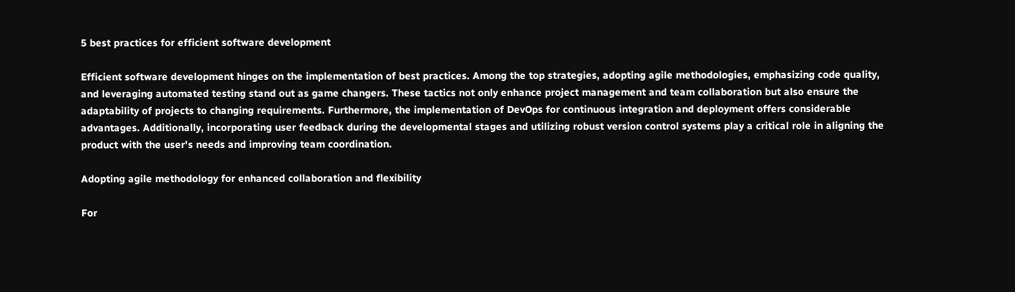5 best practices for efficient software development

Efficient software development hinges on the implementation of best practices. Among the top strategies, adopting agile methodologies, emphasizing code quality, and leveraging automated testing stand out as game changers. These tactics not only enhance project management and team collaboration but also ensure the adaptability of projects to changing requirements. Furthermore, the implementation of DevOps for continuous integration and deployment offers considerable advantages. Additionally, incorporating user feedback during the developmental stages and utilizing robust version control systems play a critical role in aligning the product with the user's needs and improving team coordination.

Adopting agile methodology for enhanced collaboration and flexibility

For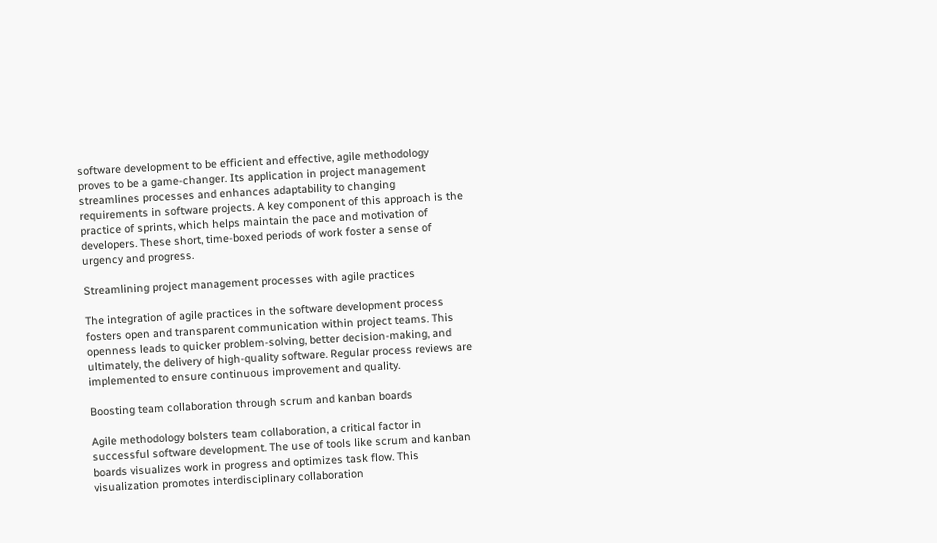software development to be efficient and effective, agile methodology proves to be a game-changer. Its application in project management streamlines processes and enhances adaptability to changing requirements in software projects. A key component of this approach is the practice of sprints, which helps maintain the pace and motivation of developers. These short, time-boxed periods of work foster a sense of urgency and progress.

Streamlining project management processes with agile practices

The integration of agile practices in the software development process fosters open and transparent communication within project teams. This openness leads to quicker problem-solving, better decision-making, and ultimately, the delivery of high-quality software. Regular process reviews are implemented to ensure continuous improvement and quality.

Boosting team collaboration through scrum and kanban boards

Agile methodology bolsters team collaboration, a critical factor in successful software development. The use of tools like scrum and kanban boards visualizes work in progress and optimizes task flow. This visualization promotes interdisciplinary collaboration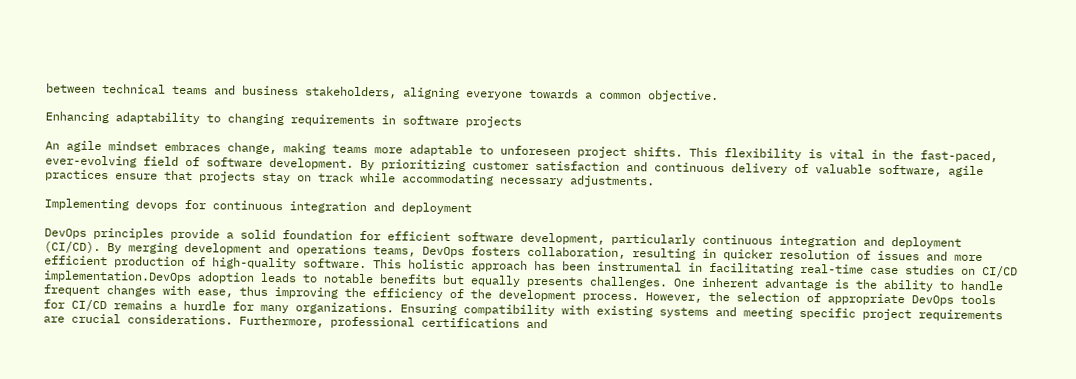between technical teams and business stakeholders, aligning everyone towards a common objective.

Enhancing adaptability to changing requirements in software projects

An agile mindset embraces change, making teams more adaptable to unforeseen project shifts. This flexibility is vital in the fast-paced, ever-evolving field of software development. By prioritizing customer satisfaction and continuous delivery of valuable software, agile practices ensure that projects stay on track while accommodating necessary adjustments.

Implementing devops for continuous integration and deployment

DevOps principles provide a solid foundation for efficient software development, particularly continuous integration and deployment (CI/CD). By merging development and operations teams, DevOps fosters collaboration, resulting in quicker resolution of issues and more efficient production of high-quality software. This holistic approach has been instrumental in facilitating real-time case studies on CI/CD implementation.DevOps adoption leads to notable benefits but equally presents challenges. One inherent advantage is the ability to handle frequent changes with ease, thus improving the efficiency of the development process. However, the selection of appropriate DevOps tools for CI/CD remains a hurdle for many organizations. Ensuring compatibility with existing systems and meeting specific project requirements are crucial considerations. Furthermore, professional certifications and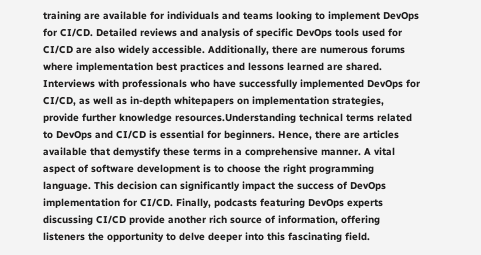training are available for individuals and teams looking to implement DevOps for CI/CD. Detailed reviews and analysis of specific DevOps tools used for CI/CD are also widely accessible. Additionally, there are numerous forums where implementation best practices and lessons learned are shared. Interviews with professionals who have successfully implemented DevOps for CI/CD, as well as in-depth whitepapers on implementation strategies, provide further knowledge resources.Understanding technical terms related to DevOps and CI/CD is essential for beginners. Hence, there are articles available that demystify these terms in a comprehensive manner. A vital aspect of software development is to choose the right programming language. This decision can significantly impact the success of DevOps implementation for CI/CD. Finally, podcasts featuring DevOps experts discussing CI/CD provide another rich source of information, offering listeners the opportunity to delve deeper into this fascinating field.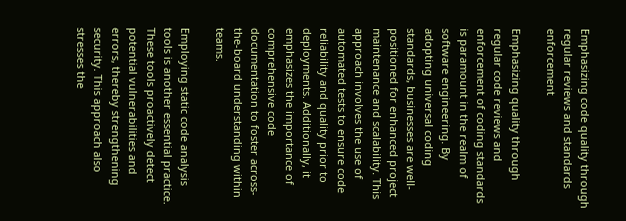Emphasizing code quality through regular reviews and standards enforcement

Emphasizing quality through regular code reviews and enforcement of coding standards is paramount in the realm of software engineering. By adopting universal coding standards, businesses are well-positioned for enhanced project maintenance and scalability. This approach involves the use of automated tests to ensure code reliability and quality prior to deployments. Additionally, it emphasizes the importance of comprehensive code documentation to foster across-the-board understanding within teams.

Employing static code analysis tools is another essential practice. These tools proactively detect potential vulnerabilities and errors, thereby strengthening security. This approach also stresses the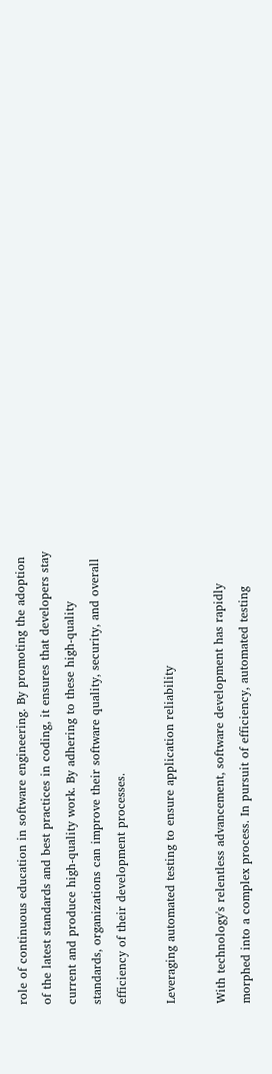role of continuous education in software engineering. By promoting the adoption of the latest standards and best practices in coding, it ensures that developers stay current and produce high-quality work. By adhering to these high-quality standards, organizations can improve their software quality, security, and overall efficiency of their development processes.

Leveraging automated testing to ensure application reliability

With technology's relentless advancement, software development has rapidly morphed into a complex process. In pursuit of efficiency, automated testing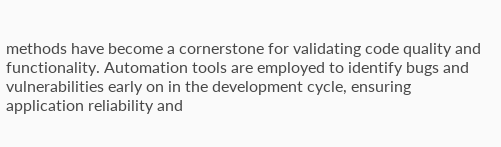methods have become a cornerstone for validating code quality and functionality. Automation tools are employed to identify bugs and vulnerabilities early on in the development cycle, ensuring application reliability and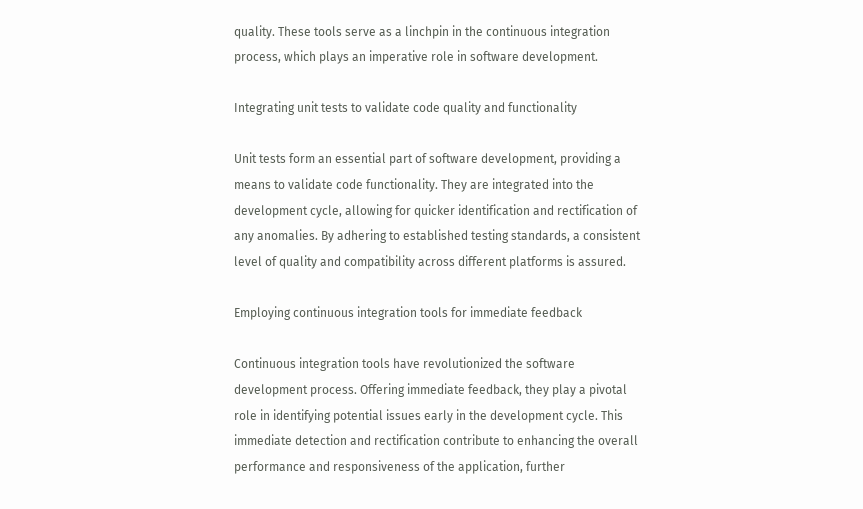quality. These tools serve as a linchpin in the continuous integration process, which plays an imperative role in software development.

Integrating unit tests to validate code quality and functionality

Unit tests form an essential part of software development, providing a means to validate code functionality. They are integrated into the development cycle, allowing for quicker identification and rectification of any anomalies. By adhering to established testing standards, a consistent level of quality and compatibility across different platforms is assured.

Employing continuous integration tools for immediate feedback

Continuous integration tools have revolutionized the software development process. Offering immediate feedback, they play a pivotal role in identifying potential issues early in the development cycle. This immediate detection and rectification contribute to enhancing the overall performance and responsiveness of the application, further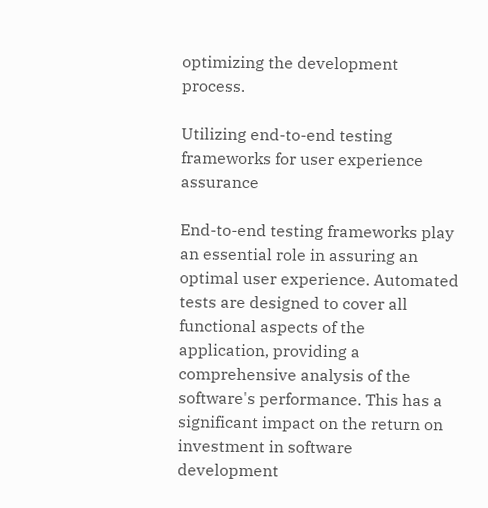optimizing the development process.

Utilizing end-to-end testing frameworks for user experience assurance

End-to-end testing frameworks play an essential role in assuring an optimal user experience. Automated tests are designed to cover all functional aspects of the application, providing a comprehensive analysis of the software's performance. This has a significant impact on the return on investment in software development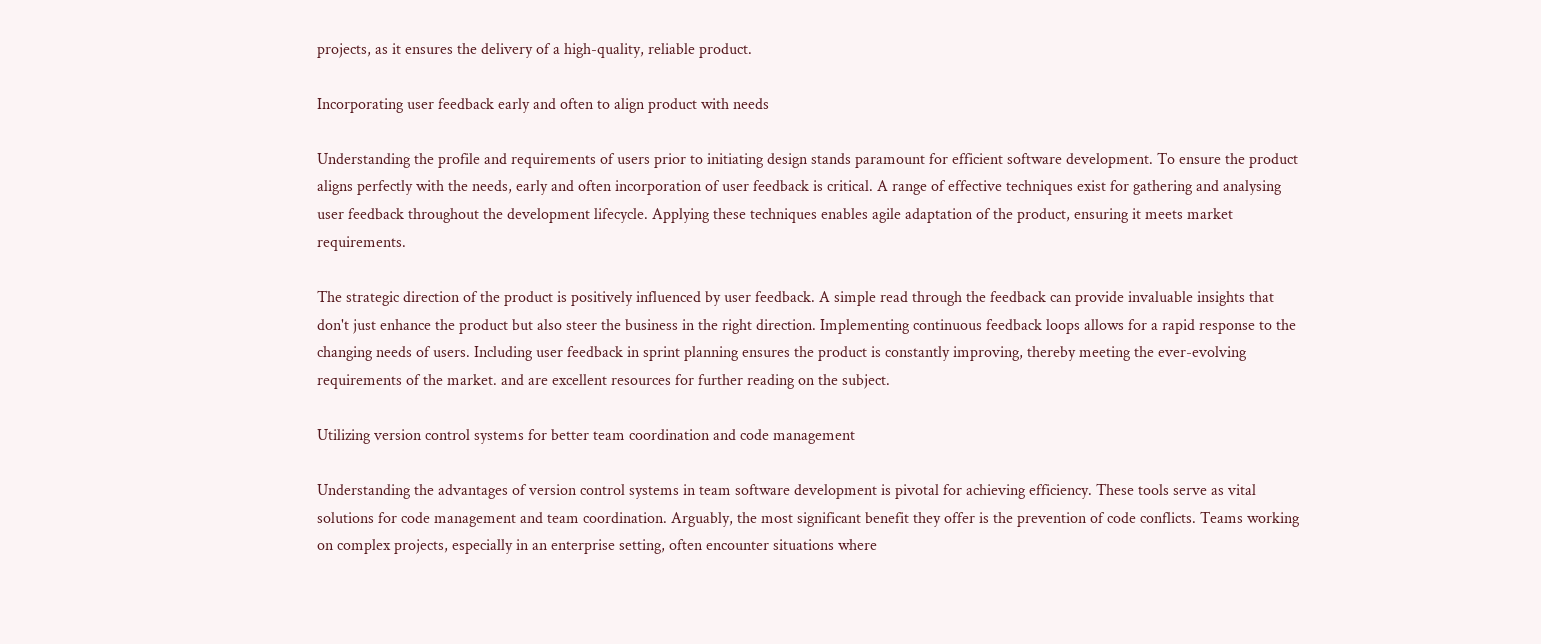projects, as it ensures the delivery of a high-quality, reliable product.

Incorporating user feedback early and often to align product with needs

Understanding the profile and requirements of users prior to initiating design stands paramount for efficient software development. To ensure the product aligns perfectly with the needs, early and often incorporation of user feedback is critical. A range of effective techniques exist for gathering and analysing user feedback throughout the development lifecycle. Applying these techniques enables agile adaptation of the product, ensuring it meets market requirements.

The strategic direction of the product is positively influenced by user feedback. A simple read through the feedback can provide invaluable insights that don't just enhance the product but also steer the business in the right direction. Implementing continuous feedback loops allows for a rapid response to the changing needs of users. Including user feedback in sprint planning ensures the product is constantly improving, thereby meeting the ever-evolving requirements of the market. and are excellent resources for further reading on the subject.

Utilizing version control systems for better team coordination and code management

Understanding the advantages of version control systems in team software development is pivotal for achieving efficiency. These tools serve as vital solutions for code management and team coordination. Arguably, the most significant benefit they offer is the prevention of code conflicts. Teams working on complex projects, especially in an enterprise setting, often encounter situations where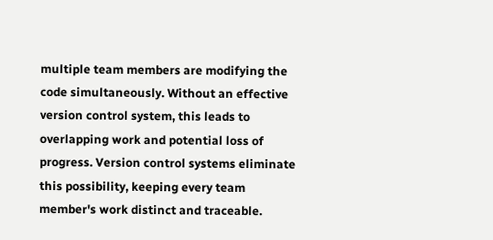multiple team members are modifying the code simultaneously. Without an effective version control system, this leads to overlapping work and potential loss of progress. Version control systems eliminate this possibility, keeping every team member's work distinct and traceable.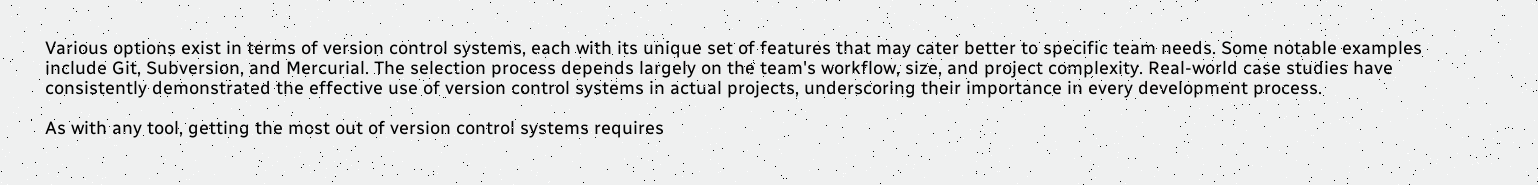Various options exist in terms of version control systems, each with its unique set of features that may cater better to specific team needs. Some notable examples include Git, Subversion, and Mercurial. The selection process depends largely on the team's workflow, size, and project complexity. Real-world case studies have consistently demonstrated the effective use of version control systems in actual projects, underscoring their importance in every development process.

As with any tool, getting the most out of version control systems requires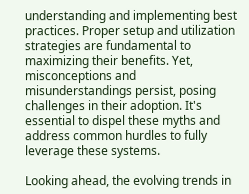understanding and implementing best practices. Proper setup and utilization strategies are fundamental to maximizing their benefits. Yet, misconceptions and misunderstandings persist, posing challenges in their adoption. It's essential to dispel these myths and address common hurdles to fully leverage these systems.

Looking ahead, the evolving trends in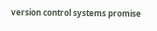version control systems promise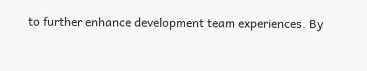to further enhance development team experiences. By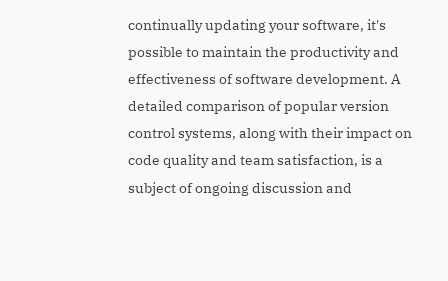continually updating your software, it's possible to maintain the productivity and effectiveness of software development. A detailed comparison of popular version control systems, along with their impact on code quality and team satisfaction, is a subject of ongoing discussion and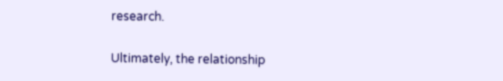research.

Ultimately, the relationship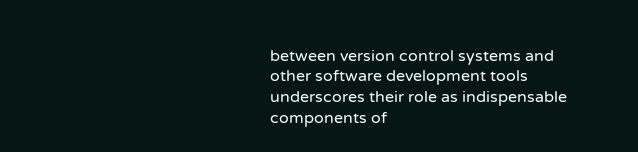between version control systems and other software development tools underscores their role as indispensable components of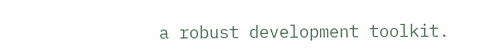a robust development toolkit.